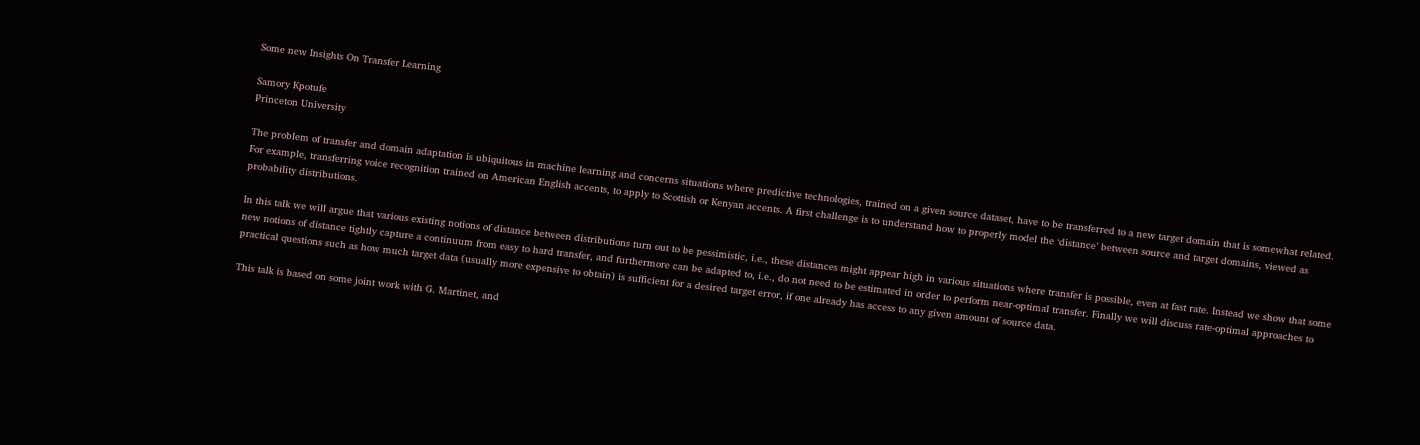Some new Insights On Transfer Learning

Samory Kpotufe
Princeton University

The problem of transfer and domain adaptation is ubiquitous in machine learning and concerns situations where predictive technologies, trained on a given source dataset, have to be transferred to a new target domain that is somewhat related. For example, transferring voice recognition trained on American English accents, to apply to Scottish or Kenyan accents. A first challenge is to understand how to properly model the ‘distance’ between source and target domains, viewed as probability distributions.

In this talk we will argue that various existing notions of distance between distributions turn out to be pessimistic, i.e., these distances might appear high in various situations where transfer is possible, even at fast rate. Instead we show that some new notions of distance tightly capture a continuum from easy to hard transfer, and furthermore can be adapted to, i.e., do not need to be estimated in order to perform near-optimal transfer. Finally we will discuss rate-optimal approaches to practical questions such as how much target data (usually more expensive to obtain) is sufficient for a desired target error, if one already has access to any given amount of source data.

This talk is based on some joint work with G. Martinet, and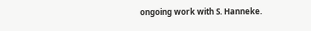ongoing work with S. Hanneke.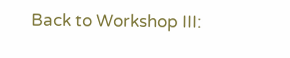Back to Workshop III: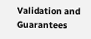Validation and Guarantees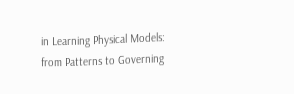in Learning Physical Models: from Patterns to Governing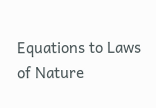Equations to Laws of Nature